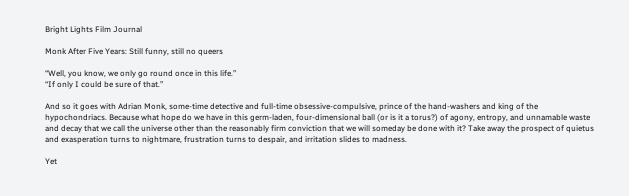Bright Lights Film Journal

Monk After Five Years: Still funny, still no queers

“Well, you know, we only go round once in this life.”
“If only I could be sure of that.”

And so it goes with Adrian Monk, some-time detective and full-time obsessive-compulsive, prince of the hand-washers and king of the hypochondriacs. Because what hope do we have in this germ-laden, four-dimensional ball (or is it a torus?) of agony, entropy, and unnamable waste and decay that we call the universe other than the reasonably firm conviction that we will someday be done with it? Take away the prospect of quietus and exasperation turns to nightmare, frustration turns to despair, and irritation slides to madness.

Yet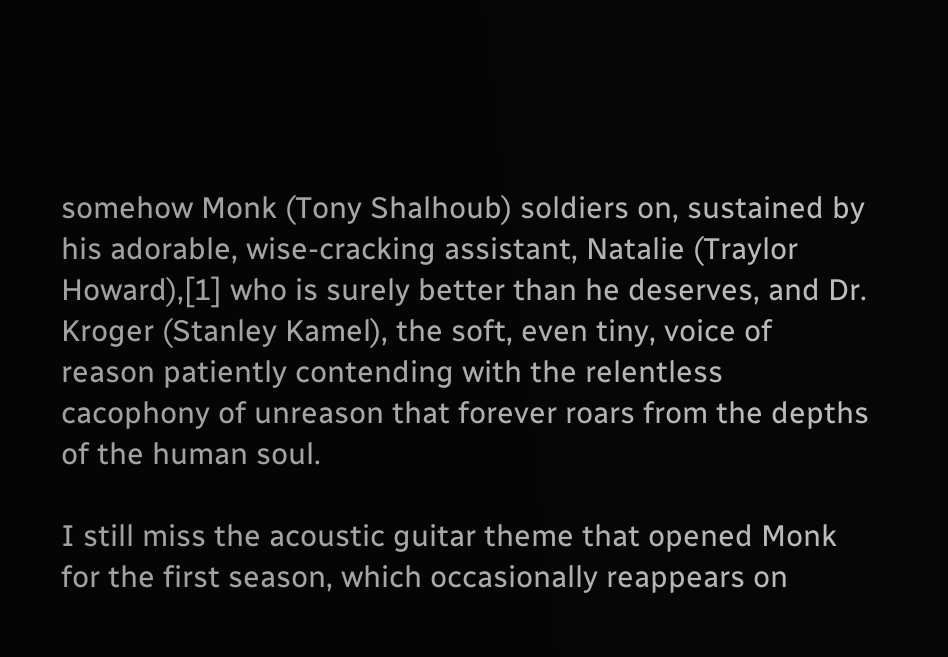somehow Monk (Tony Shalhoub) soldiers on, sustained by his adorable, wise-cracking assistant, Natalie (Traylor Howard),[1] who is surely better than he deserves, and Dr. Kroger (Stanley Kamel), the soft, even tiny, voice of reason patiently contending with the relentless cacophony of unreason that forever roars from the depths of the human soul.

I still miss the acoustic guitar theme that opened Monk for the first season, which occasionally reappears on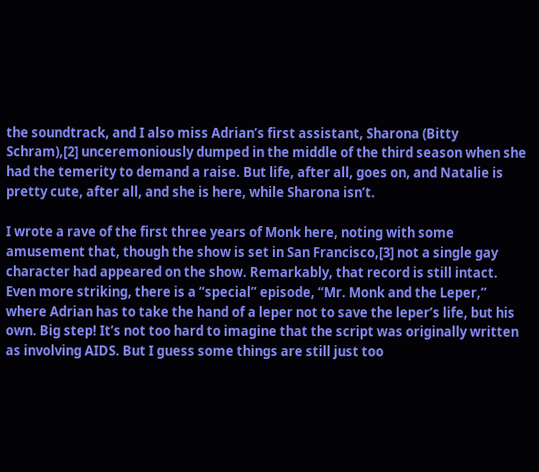the soundtrack, and I also miss Adrian’s first assistant, Sharona (Bitty Schram),[2] unceremoniously dumped in the middle of the third season when she had the temerity to demand a raise. But life, after all, goes on, and Natalie is pretty cute, after all, and she is here, while Sharona isn’t.

I wrote a rave of the first three years of Monk here, noting with some amusement that, though the show is set in San Francisco,[3] not a single gay character had appeared on the show. Remarkably, that record is still intact. Even more striking, there is a “special” episode, “Mr. Monk and the Leper,” where Adrian has to take the hand of a leper not to save the leper’s life, but his own. Big step! It’s not too hard to imagine that the script was originally written as involving AIDS. But I guess some things are still just too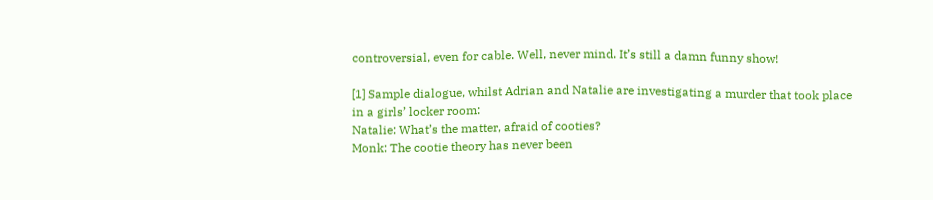controversial, even for cable. Well, never mind. It’s still a damn funny show!

[1] Sample dialogue, whilst Adrian and Natalie are investigating a murder that took place in a girls’ locker room:
Natalie: What’s the matter, afraid of cooties?
Monk: The cootie theory has never been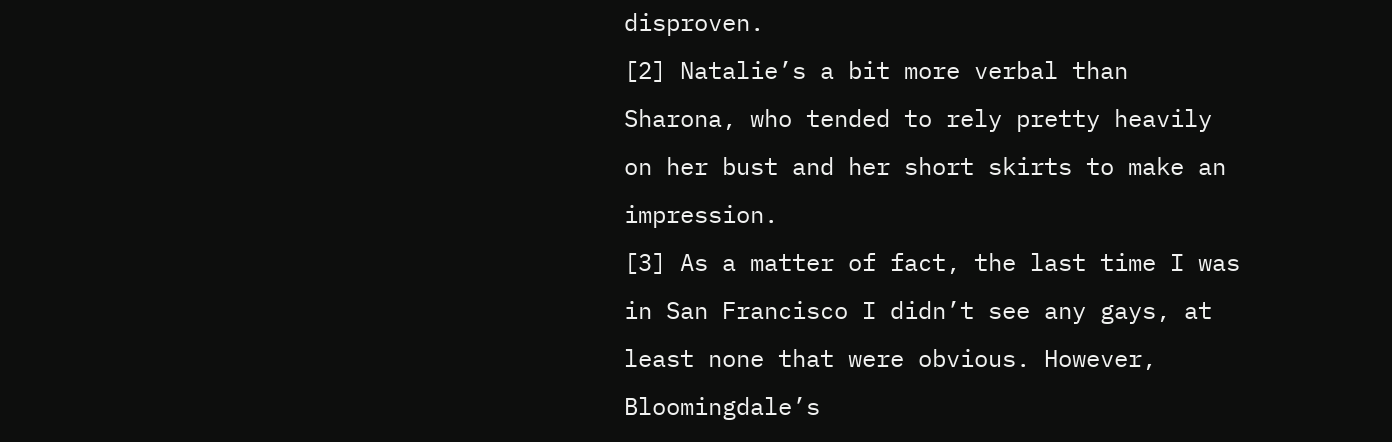disproven.
[2] Natalie’s a bit more verbal than Sharona, who tended to rely pretty heavily on her bust and her short skirts to make an impression.
[3] As a matter of fact, the last time I was in San Francisco I didn’t see any gays, at least none that were obvious. However, Bloomingdale’s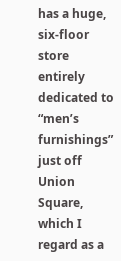has a huge, six-floor store entirely dedicated to “men’s furnishings” just off Union Square, which I regard as a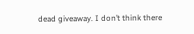dead giveaway. I don’t think there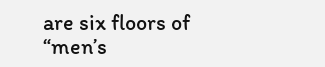are six floors of “men’s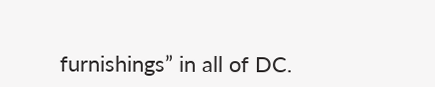furnishings” in all of DC.